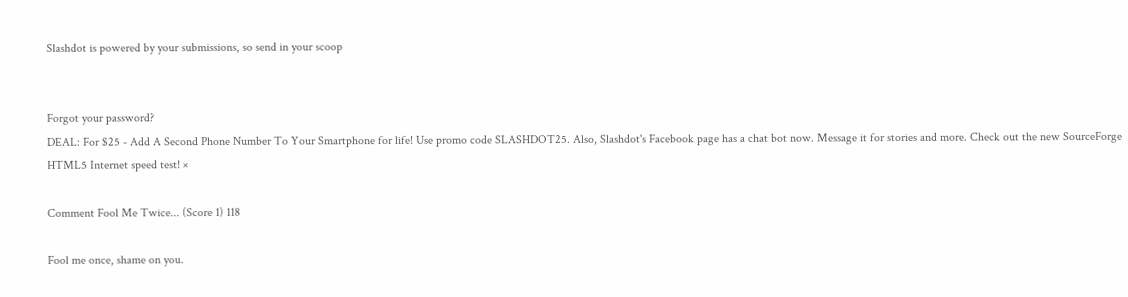Slashdot is powered by your submissions, so send in your scoop


Forgot your password?
DEAL: For $25 - Add A Second Phone Number To Your Smartphone for life! Use promo code SLASHDOT25. Also, Slashdot's Facebook page has a chat bot now. Message it for stories and more. Check out the new SourceForge HTML5 Internet speed test! ×

Comment Fool Me Twice... (Score 1) 118

Fool me once, shame on you.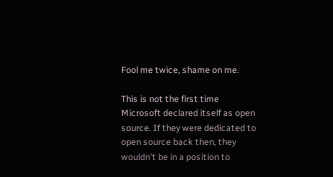Fool me twice, shame on me.

This is not the first time Microsoft declared itself as open source. If they were dedicated to open source back then, they wouldn't be in a position to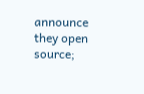announce they open source;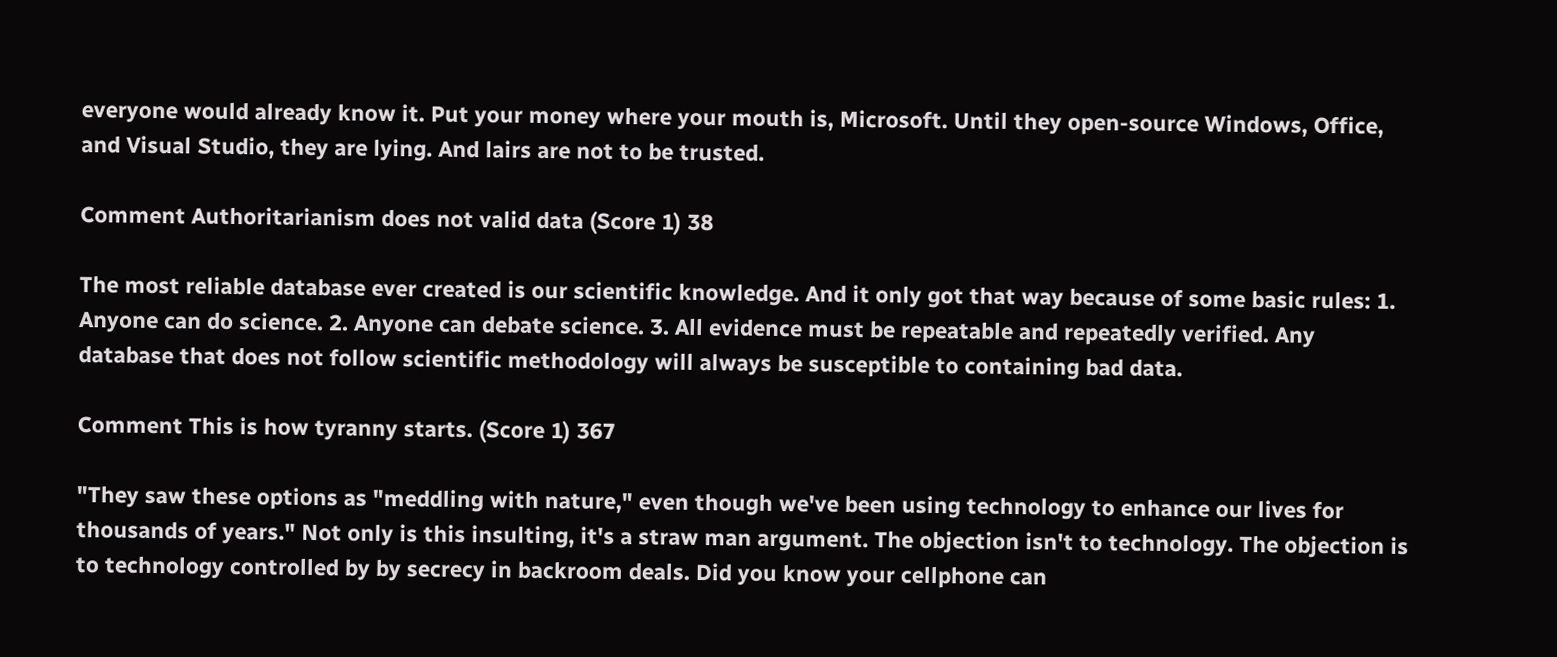everyone would already know it. Put your money where your mouth is, Microsoft. Until they open-source Windows, Office, and Visual Studio, they are lying. And lairs are not to be trusted.

Comment Authoritarianism does not valid data (Score 1) 38

The most reliable database ever created is our scientific knowledge. And it only got that way because of some basic rules: 1. Anyone can do science. 2. Anyone can debate science. 3. All evidence must be repeatable and repeatedly verified. Any database that does not follow scientific methodology will always be susceptible to containing bad data.

Comment This is how tyranny starts. (Score 1) 367

"They saw these options as "meddling with nature," even though we've been using technology to enhance our lives for thousands of years." Not only is this insulting, it's a straw man argument. The objection isn't to technology. The objection is to technology controlled by by secrecy in backroom deals. Did you know your cellphone can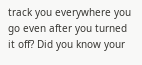track you everywhere you go even after you turned it off? Did you know your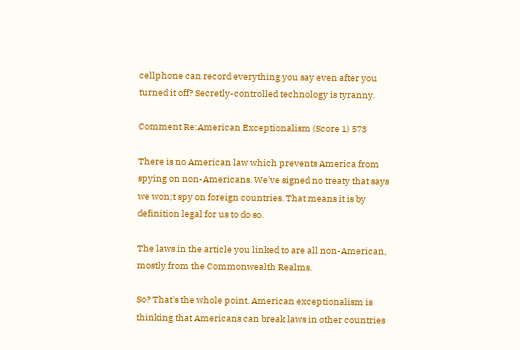cellphone can record everything you say even after you turned it off? Secretly-controlled technology is tyranny.

Comment Re:American Exceptionalism (Score 1) 573

There is no American law which prevents America from spying on non-Americans. We've signed no treaty that says we won;t spy on foreign countries. That means it is by definition legal for us to do so.

The laws in the article you linked to are all non-American, mostly from the Commonwealth Realms.

So? That's the whole point. American exceptionalism is thinking that Americans can break laws in other countries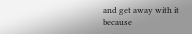and get away with it because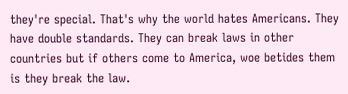they're special. That's why the world hates Americans. They have double standards. They can break laws in other countries but if others come to America, woe betides them is they break the law.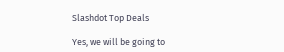Slashdot Top Deals

Yes, we will be going to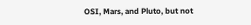OSI, Mars, and Pluto, but not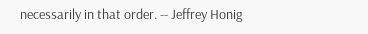necessarily in that order. -- Jeffrey Honig